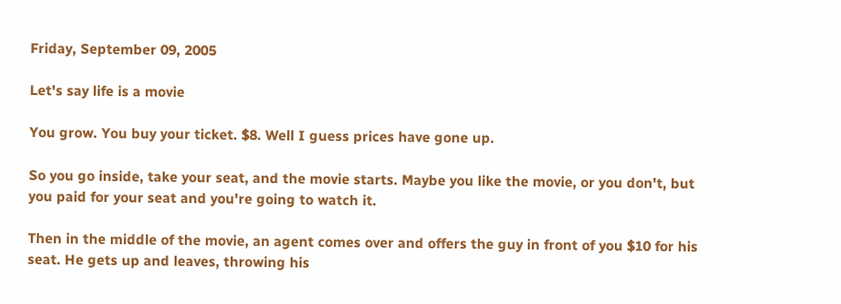Friday, September 09, 2005

Let's say life is a movie

You grow. You buy your ticket. $8. Well I guess prices have gone up.

So you go inside, take your seat, and the movie starts. Maybe you like the movie, or you don't, but you paid for your seat and you're going to watch it.

Then in the middle of the movie, an agent comes over and offers the guy in front of you $10 for his seat. He gets up and leaves, throwing his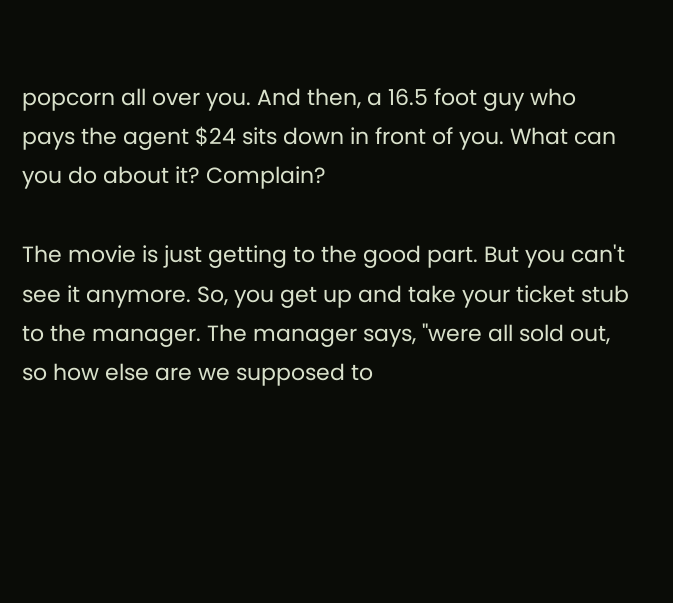popcorn all over you. And then, a 16.5 foot guy who pays the agent $24 sits down in front of you. What can you do about it? Complain?

The movie is just getting to the good part. But you can't see it anymore. So, you get up and take your ticket stub to the manager. The manager says, "were all sold out, so how else are we supposed to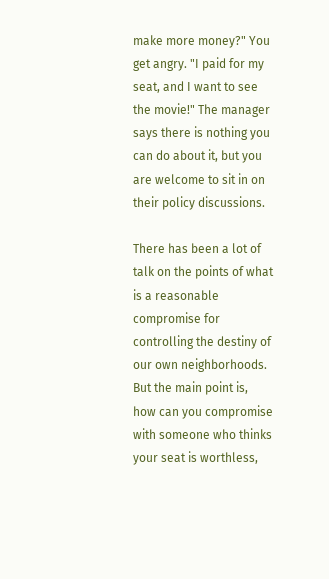make more money?" You get angry. "I paid for my seat, and I want to see the movie!" The manager says there is nothing you can do about it, but you are welcome to sit in on their policy discussions.

There has been a lot of talk on the points of what is a reasonable compromise for controlling the destiny of our own neighborhoods. But the main point is, how can you compromise with someone who thinks your seat is worthless,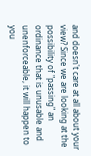and doesn't care at all about your view? Since we are looking at the possibility of "passing" an ordinance that is unusable and unenforceable, it will happen to you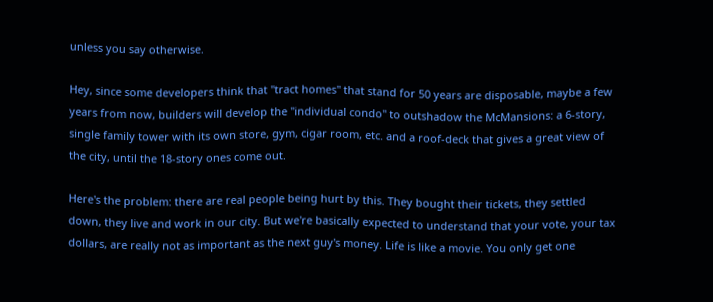unless you say otherwise.

Hey, since some developers think that "tract homes" that stand for 50 years are disposable, maybe a few years from now, builders will develop the "individual condo" to outshadow the McMansions: a 6-story, single family tower with its own store, gym, cigar room, etc. and a roof-deck that gives a great view of the city, until the 18-story ones come out.

Here's the problem: there are real people being hurt by this. They bought their tickets, they settled down, they live and work in our city. But we're basically expected to understand that your vote, your tax dollars, are really not as important as the next guy's money. Life is like a movie. You only get one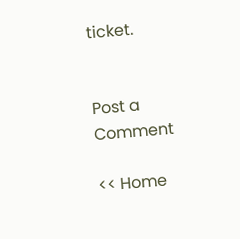ticket.


Post a Comment

<< Home